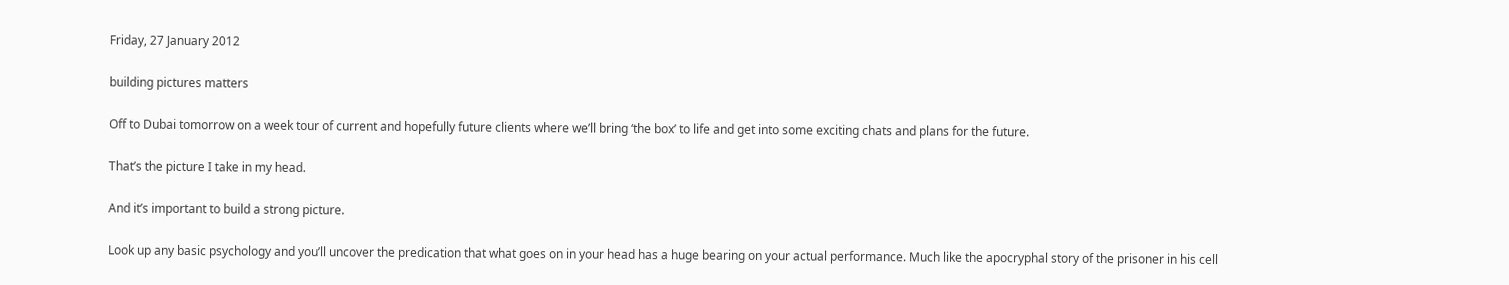Friday, 27 January 2012

building pictures matters

Off to Dubai tomorrow on a week tour of current and hopefully future clients where we’ll bring ‘the box’ to life and get into some exciting chats and plans for the future.

That’s the picture I take in my head.

And it’s important to build a strong picture.

Look up any basic psychology and you’ll uncover the predication that what goes on in your head has a huge bearing on your actual performance. Much like the apocryphal story of the prisoner in his cell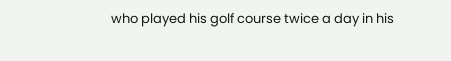who played his golf course twice a day in his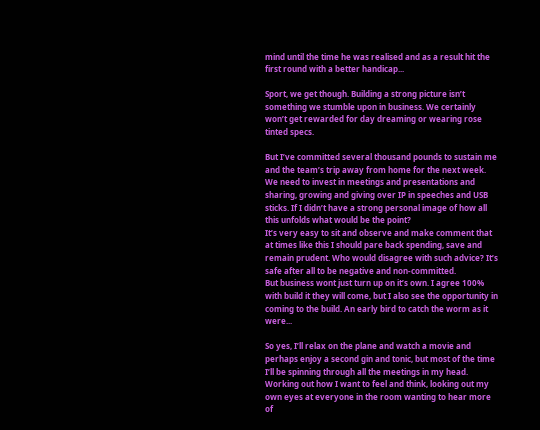mind until the time he was realised and as a result hit the first round with a better handicap...

Sport, we get though. Building a strong picture isn’t something we stumble upon in business. We certainly won’t get rewarded for day dreaming or wearing rose tinted specs.

But I’ve committed several thousand pounds to sustain me and the team’s trip away from home for the next week. We need to invest in meetings and presentations and sharing, growing and giving over IP in speeches and USB sticks. If I didn’t have a strong personal image of how all this unfolds what would be the point?
It’s very easy to sit and observe and make comment that at times like this I should pare back spending, save and remain prudent. Who would disagree with such advice? It’s safe after all to be negative and non-committed.
But business wont just turn up on it’s own. I agree 100% with build it they will come, but I also see the opportunity in coming to the build. An early bird to catch the worm as it were...

So yes, I’ll relax on the plane and watch a movie and perhaps enjoy a second gin and tonic, but most of the time I’ll be spinning through all the meetings in my head. Working out how I want to feel and think, looking out my own eyes at everyone in the room wanting to hear more of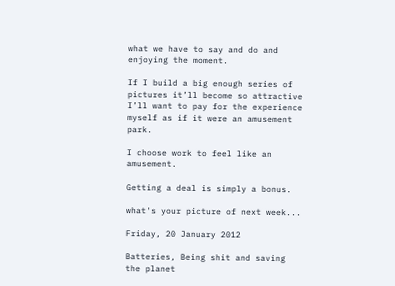what we have to say and do and enjoying the moment.

If I build a big enough series of pictures it’ll become so attractive I’ll want to pay for the experience myself as if it were an amusement park.

I choose work to feel like an amusement.

Getting a deal is simply a bonus.

what's your picture of next week...

Friday, 20 January 2012

Batteries, Being shit and saving the planet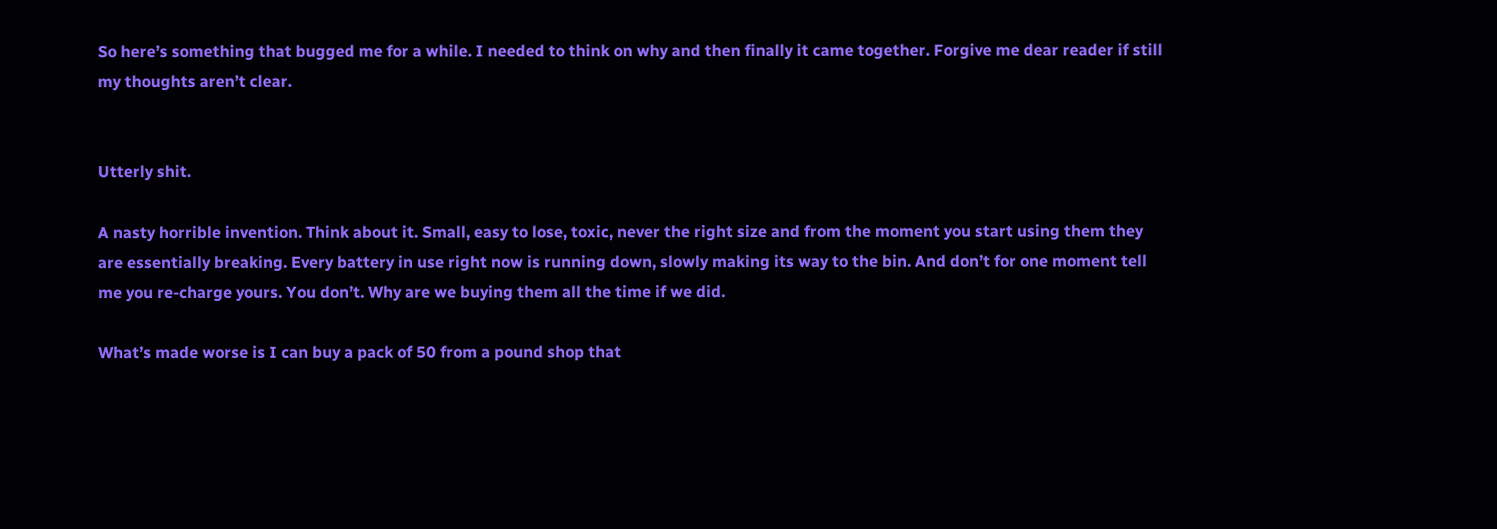So here’s something that bugged me for a while. I needed to think on why and then finally it came together. Forgive me dear reader if still my thoughts aren’t clear.


Utterly shit.

A nasty horrible invention. Think about it. Small, easy to lose, toxic, never the right size and from the moment you start using them they are essentially breaking. Every battery in use right now is running down, slowly making its way to the bin. And don’t for one moment tell me you re-charge yours. You don’t. Why are we buying them all the time if we did.

What’s made worse is I can buy a pack of 50 from a pound shop that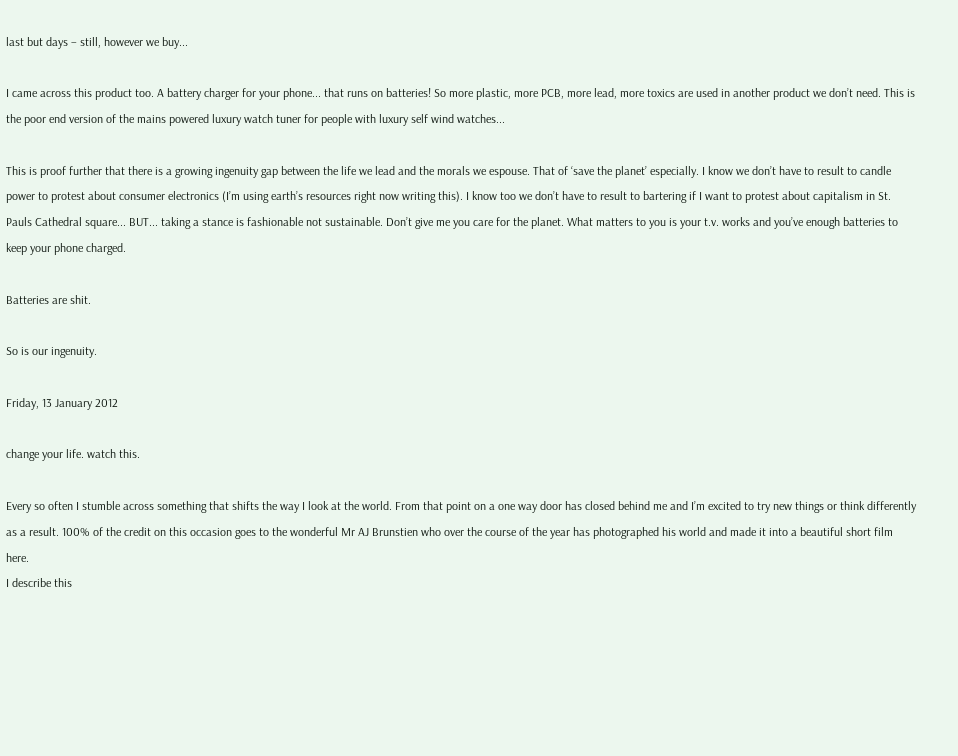last but days – still, however we buy...

I came across this product too. A battery charger for your phone... that runs on batteries! So more plastic, more PCB, more lead, more toxics are used in another product we don’t need. This is the poor end version of the mains powered luxury watch tuner for people with luxury self wind watches...

This is proof further that there is a growing ingenuity gap between the life we lead and the morals we espouse. That of ‘save the planet’ especially. I know we don’t have to result to candle power to protest about consumer electronics (I’m using earth’s resources right now writing this). I know too we don’t have to result to bartering if I want to protest about capitalism in St. Pauls Cathedral square... BUT... taking a stance is fashionable not sustainable. Don’t give me you care for the planet. What matters to you is your t.v. works and you’ve enough batteries to keep your phone charged.

Batteries are shit.

So is our ingenuity.

Friday, 13 January 2012

change your life. watch this.

Every so often I stumble across something that shifts the way I look at the world. From that point on a one way door has closed behind me and I’m excited to try new things or think differently as a result. 100% of the credit on this occasion goes to the wonderful Mr AJ Brunstien who over the course of the year has photographed his world and made it into a beautiful short film here.
I describe this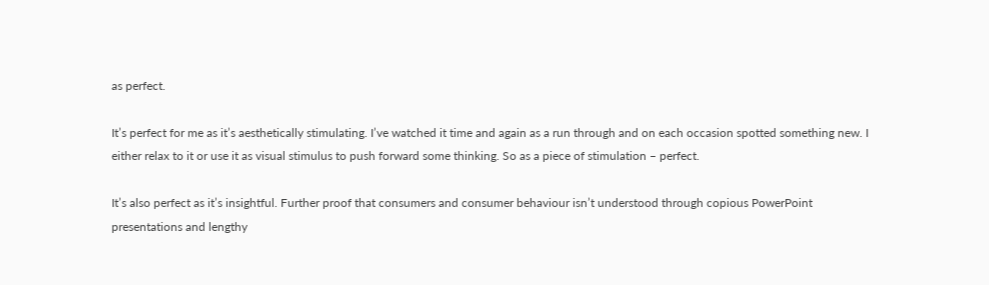as perfect.

It’s perfect for me as it’s aesthetically stimulating. I’ve watched it time and again as a run through and on each occasion spotted something new. I either relax to it or use it as visual stimulus to push forward some thinking. So as a piece of stimulation – perfect.

It’s also perfect as it’s insightful. Further proof that consumers and consumer behaviour isn’t understood through copious PowerPoint presentations and lengthy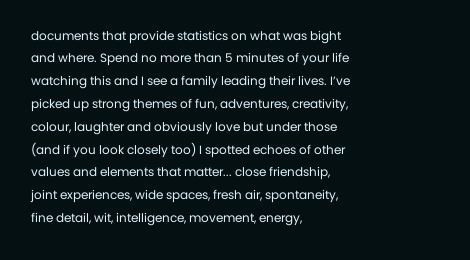documents that provide statistics on what was bight and where. Spend no more than 5 minutes of your life watching this and I see a family leading their lives. I’ve picked up strong themes of fun, adventures, creativity, colour, laughter and obviously love but under those (and if you look closely too) I spotted echoes of other values and elements that matter... close friendship, joint experiences, wide spaces, fresh air, spontaneity, fine detail, wit, intelligence, movement, energy,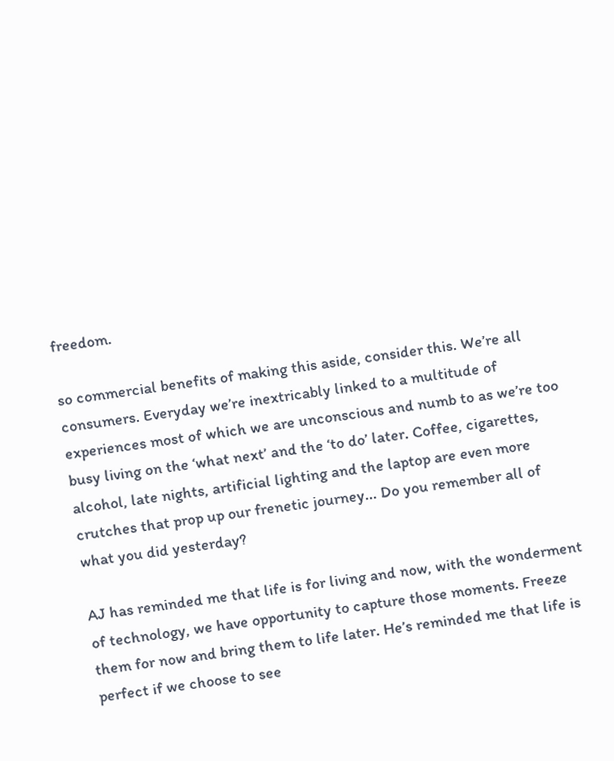freedom.

so commercial benefits of making this aside, consider this. We’re all consumers. Everyday we’re inextricably linked to a multitude of experiences most of which we are unconscious and numb to as we’re too busy living on the ‘what next’ and the ‘to do’ later. Coffee, cigarettes, alcohol, late nights, artificial lighting and the laptop are even more crutches that prop up our frenetic journey... Do you remember all of what you did yesterday?

AJ has reminded me that life is for living and now, with the wonderment of technology, we have opportunity to capture those moments. Freeze them for now and bring them to life later. He’s reminded me that life is perfect if we choose to see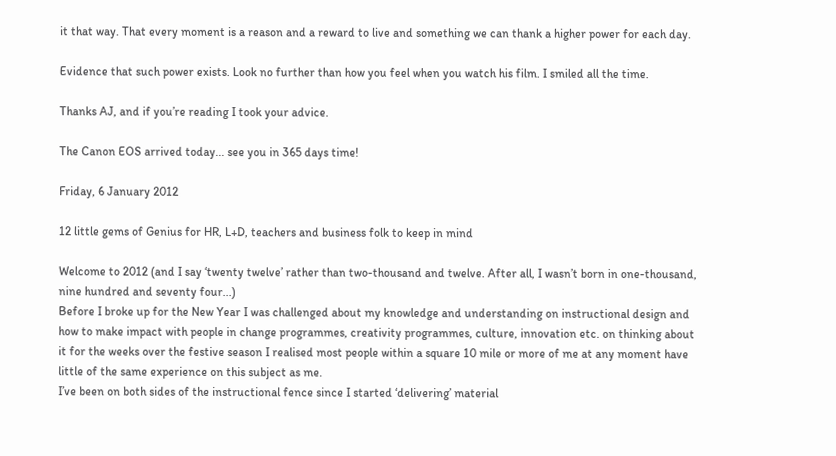it that way. That every moment is a reason and a reward to live and something we can thank a higher power for each day.

Evidence that such power exists. Look no further than how you feel when you watch his film. I smiled all the time.

Thanks AJ, and if you’re reading I took your advice.

The Canon EOS arrived today... see you in 365 days time!

Friday, 6 January 2012

12 little gems of Genius for HR, L+D, teachers and business folk to keep in mind

Welcome to 2012 (and I say ‘twenty twelve’ rather than two-thousand and twelve. After all, I wasn’t born in one-thousand, nine hundred and seventy four...)
Before I broke up for the New Year I was challenged about my knowledge and understanding on instructional design and how to make impact with people in change programmes, creativity programmes, culture, innovation etc. on thinking about it for the weeks over the festive season I realised most people within a square 10 mile or more of me at any moment have little of the same experience on this subject as me.
I’ve been on both sides of the instructional fence since I started ‘delivering’ material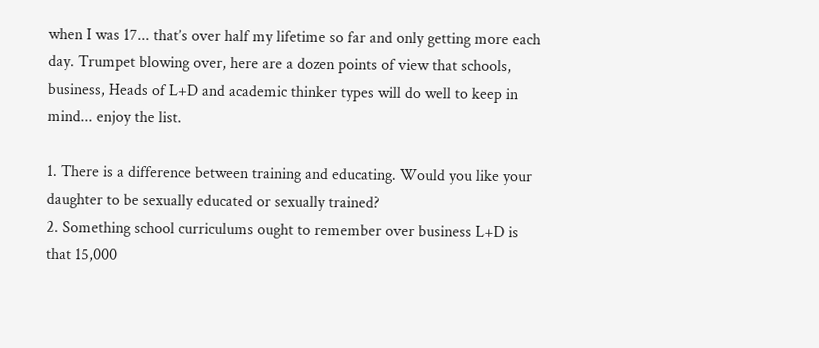when I was 17... that’s over half my lifetime so far and only getting more each day. Trumpet blowing over, here are a dozen points of view that schools, business, Heads of L+D and academic thinker types will do well to keep in mind... enjoy the list.

1. There is a difference between training and educating. Would you like your daughter to be sexually educated or sexually trained?
2. Something school curriculums ought to remember over business L+D is that 15,000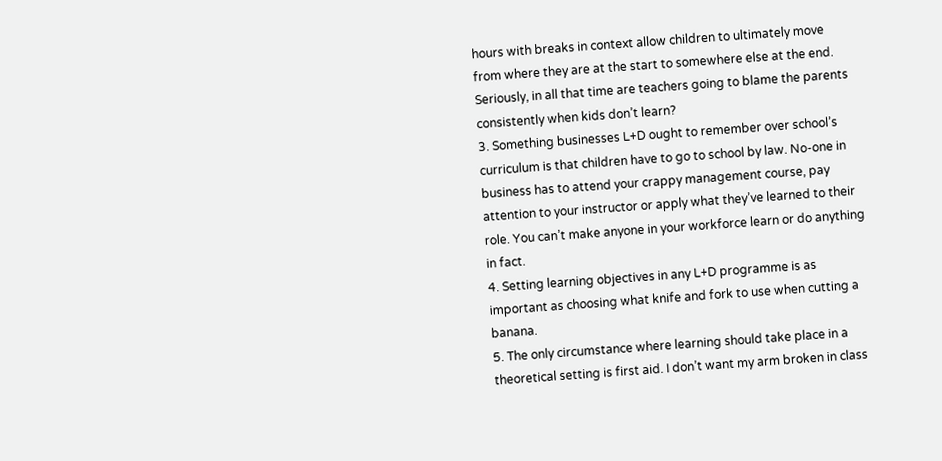hours with breaks in context allow children to ultimately move from where they are at the start to somewhere else at the end. Seriously, in all that time are teachers going to blame the parents consistently when kids don’t learn?
3. Something businesses L+D ought to remember over school’s curriculum is that children have to go to school by law. No-one in business has to attend your crappy management course, pay attention to your instructor or apply what they’ve learned to their role. You can’t make anyone in your workforce learn or do anything in fact.
4. Setting learning objectives in any L+D programme is as important as choosing what knife and fork to use when cutting a banana.
5. The only circumstance where learning should take place in a theoretical setting is first aid. I don’t want my arm broken in class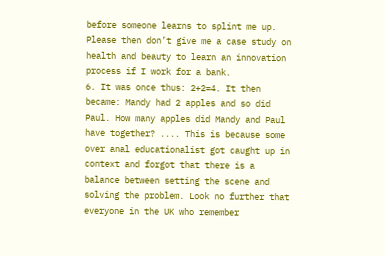before someone learns to splint me up. Please then don’t give me a case study on health and beauty to learn an innovation process if I work for a bank.
6. It was once thus: 2+2=4. It then became: Mandy had 2 apples and so did Paul. How many apples did Mandy and Paul have together? .... This is because some over anal educationalist got caught up in context and forgot that there is a balance between setting the scene and solving the problem. Look no further that everyone in the UK who remember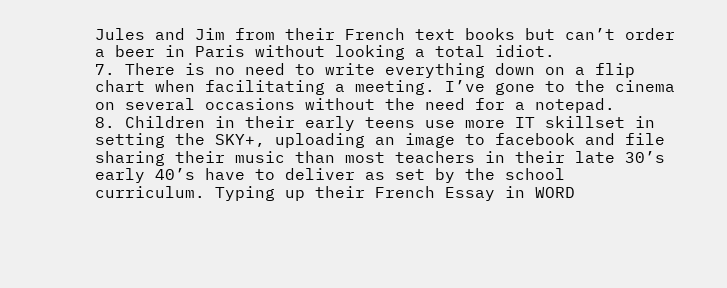Jules and Jim from their French text books but can’t order a beer in Paris without looking a total idiot.
7. There is no need to write everything down on a flip chart when facilitating a meeting. I’ve gone to the cinema on several occasions without the need for a notepad.
8. Children in their early teens use more IT skillset in setting the SKY+, uploading an image to facebook and file sharing their music than most teachers in their late 30’s early 40’s have to deliver as set by the school curriculum. Typing up their French Essay in WORD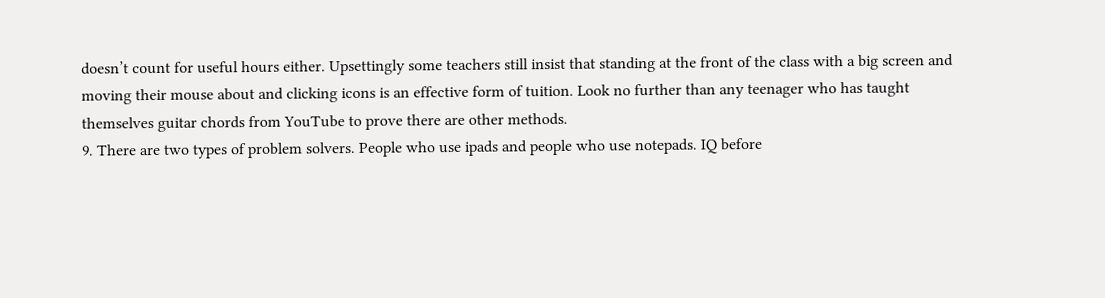doesn’t count for useful hours either. Upsettingly some teachers still insist that standing at the front of the class with a big screen and moving their mouse about and clicking icons is an effective form of tuition. Look no further than any teenager who has taught themselves guitar chords from YouTube to prove there are other methods.
9. There are two types of problem solvers. People who use ipads and people who use notepads. IQ before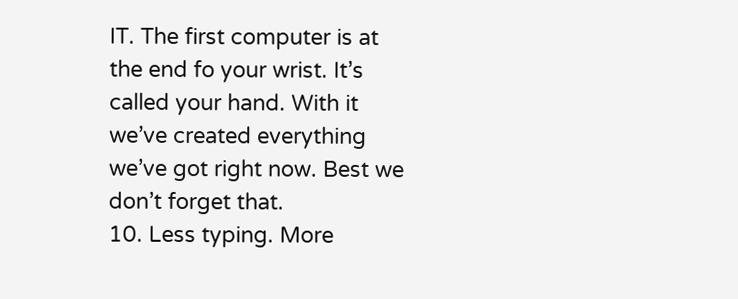IT. The first computer is at the end fo your wrist. It’s called your hand. With it we’ve created everything we’ve got right now. Best we don’t forget that.
10. Less typing. More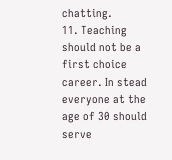chatting.
11. Teaching should not be a first choice career. In stead everyone at the age of 30 should serve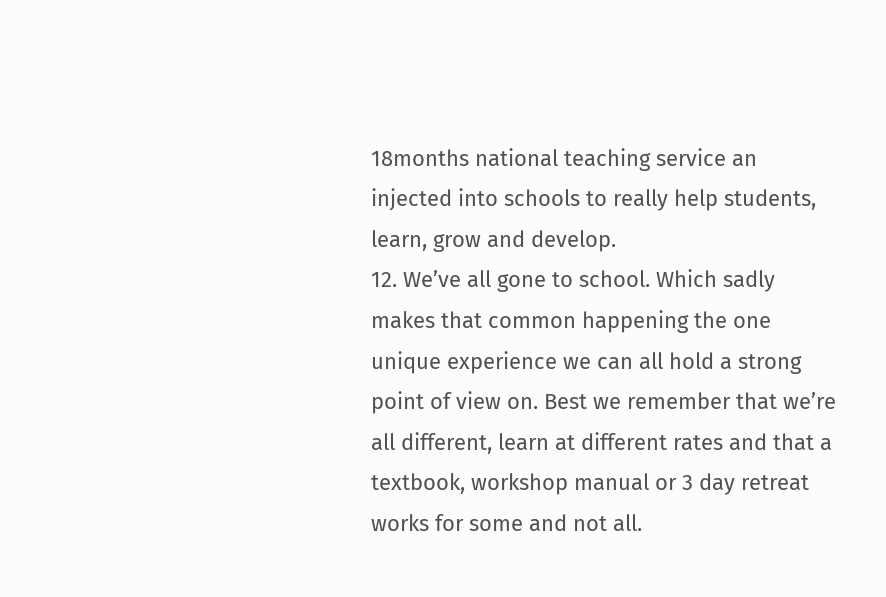18months national teaching service an injected into schools to really help students, learn, grow and develop.
12. We’ve all gone to school. Which sadly makes that common happening the one unique experience we can all hold a strong point of view on. Best we remember that we’re all different, learn at different rates and that a textbook, workshop manual or 3 day retreat works for some and not all.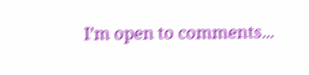I’m open to comments...